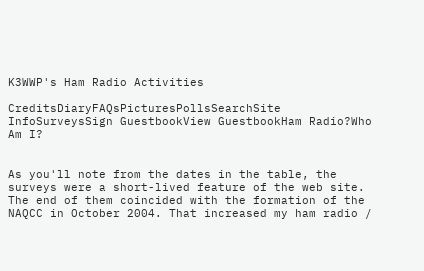K3WWP's Ham Radio Activities

CreditsDiaryFAQsPicturesPollsSearchSite InfoSurveysSign GuestbookView GuestbookHam Radio?Who Am I?


As you'll note from the dates in the table, the surveys were a short-lived feature of the web site. The end of them coincided with the formation of the NAQCC in October 2004. That increased my ham radio /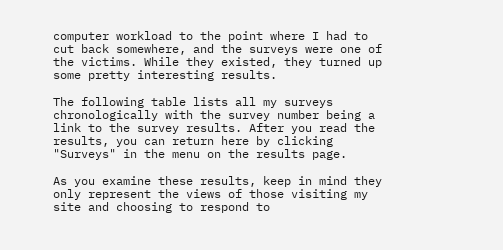computer workload to the point where I had to cut back somewhere, and the surveys were one of the victims. While they existed, they turned up some pretty interesting results.

The following table lists all my surveys chronologically with the survey number being a link to the survey results. After you read the results, you can return here by clicking "Surveys" in the menu on the results page.

As you examine these results, keep in mind they only represent the views of those visiting my site and choosing to respond to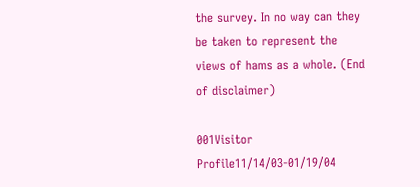the survey. In no way can they be taken to represent the views of hams as a whole. (End of disclaimer)

001Visitor Profile11/14/03-01/19/04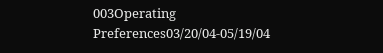003Operating Preferences03/20/04-05/19/04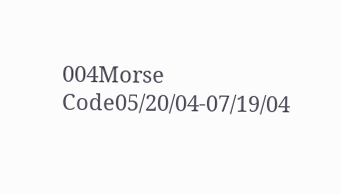004Morse Code05/20/04-07/19/04